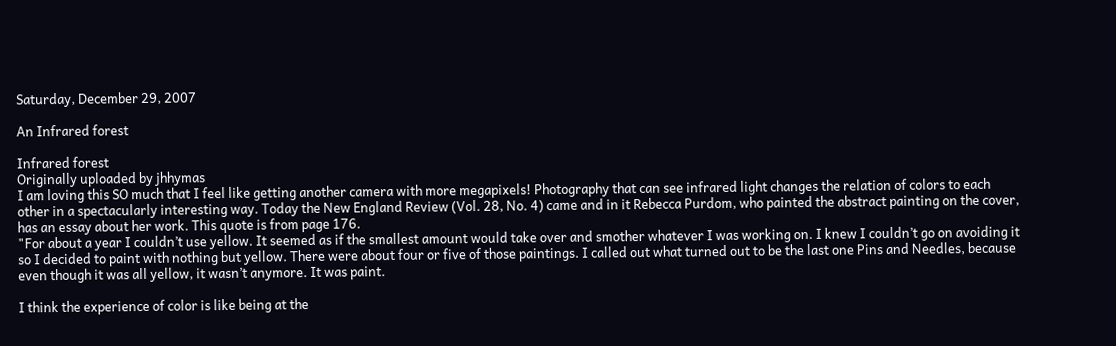Saturday, December 29, 2007

An Infrared forest

Infrared forest
Originally uploaded by jhhymas
I am loving this SO much that I feel like getting another camera with more megapixels! Photography that can see infrared light changes the relation of colors to each other in a spectacularly interesting way. Today the New England Review (Vol. 28, No. 4) came and in it Rebecca Purdom, who painted the abstract painting on the cover, has an essay about her work. This quote is from page 176.
"For about a year I couldn’t use yellow. It seemed as if the smallest amount would take over and smother whatever I was working on. I knew I couldn’t go on avoiding it so I decided to paint with nothing but yellow. There were about four or five of those paintings. I called out what turned out to be the last one Pins and Needles, because even though it was all yellow, it wasn’t anymore. It was paint.

I think the experience of color is like being at the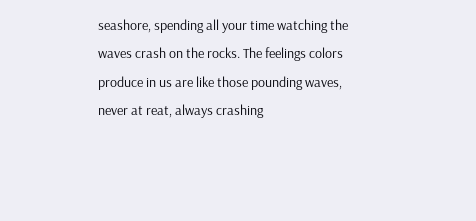seashore, spending all your time watching the waves crash on the rocks. The feelings colors produce in us are like those pounding waves, never at reat, always crashing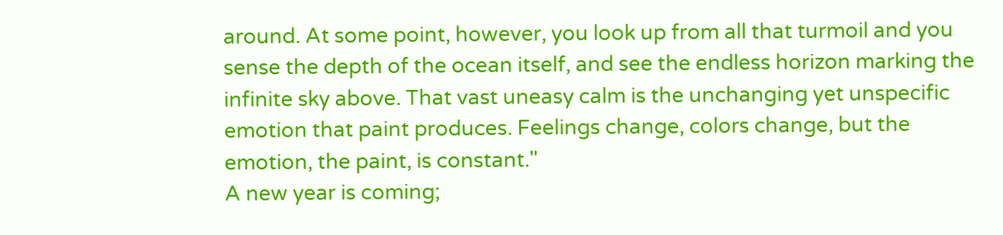around. At some point, however, you look up from all that turmoil and you sense the depth of the ocean itself, and see the endless horizon marking the infinite sky above. That vast uneasy calm is the unchanging yet unspecific emotion that paint produces. Feelings change, colors change, but the emotion, the paint, is constant."
A new year is coming;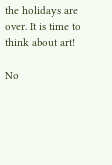the holidays are over. It is time to think about art!

No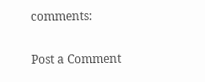comments:

Post a Comment